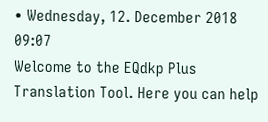• Wednesday, 12. December 2018 09:07
Welcome to the EQdkp Plus Translation Tool. Here you can help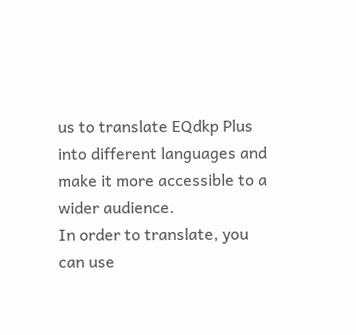us to translate EQdkp Plus into different languages and make it more accessible to a wider audience.
In order to translate, you can use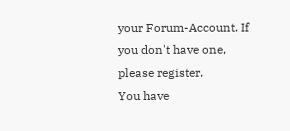your Forum-Account. If you don't have one, please register.
You have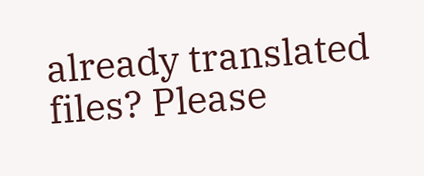already translated files? Please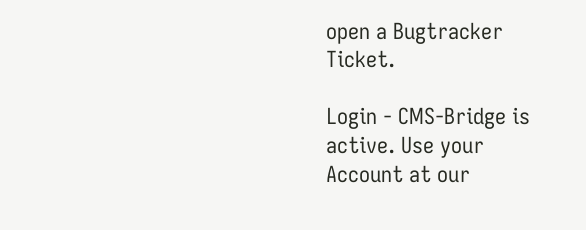open a Bugtracker Ticket.

Login - CMS-Bridge is active. Use your Account at our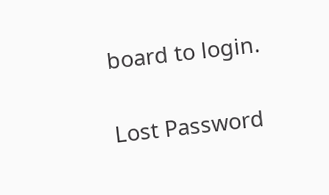board to login.

Lost Password